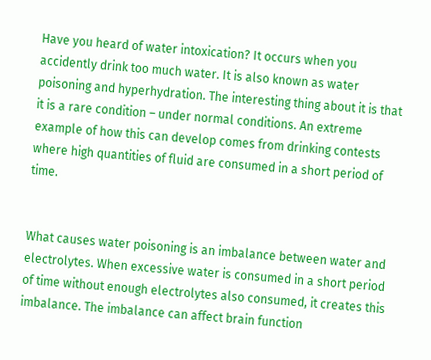Have you heard of water intoxication? It occurs when you accidently drink too much water. It is also known as water poisoning and hyperhydration. The interesting thing about it is that it is a rare condition – under normal conditions. An extreme example of how this can develop comes from drinking contests where high quantities of fluid are consumed in a short period of time.


What causes water poisoning is an imbalance between water and electrolytes. When excessive water is consumed in a short period of time without enough electrolytes also consumed, it creates this imbalance. The imbalance can affect brain function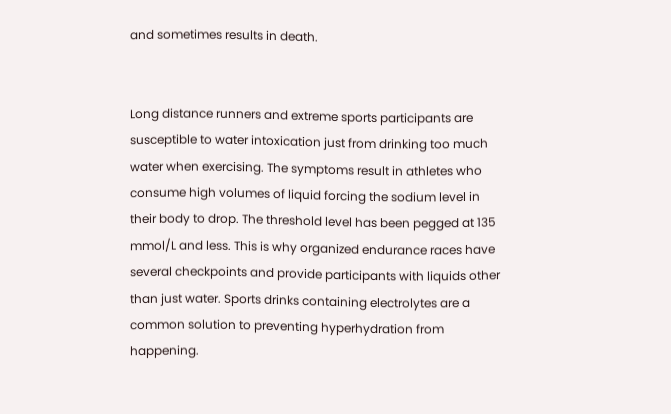and sometimes results in death.


Long distance runners and extreme sports participants are susceptible to water intoxication just from drinking too much water when exercising. The symptoms result in athletes who consume high volumes of liquid forcing the sodium level in their body to drop. The threshold level has been pegged at 135 mmol/L and less. This is why organized endurance races have several checkpoints and provide participants with liquids other than just water. Sports drinks containing electrolytes are a common solution to preventing hyperhydration from happening.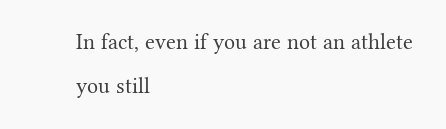In fact, even if you are not an athlete you still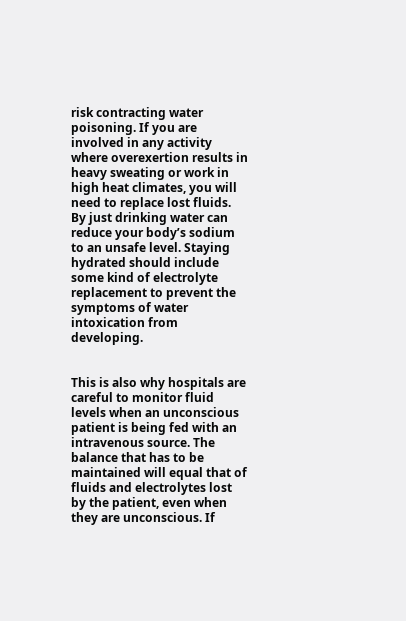risk contracting water poisoning. If you are involved in any activity where overexertion results in heavy sweating or work in high heat climates, you will need to replace lost fluids. By just drinking water can reduce your body’s sodium to an unsafe level. Staying hydrated should include some kind of electrolyte replacement to prevent the symptoms of water intoxication from developing.


This is also why hospitals are careful to monitor fluid levels when an unconscious patient is being fed with an intravenous source. The balance that has to be maintained will equal that of fluids and electrolytes lost by the patient, even when they are unconscious. If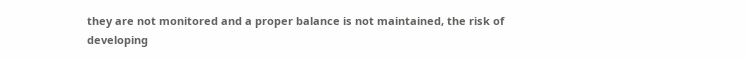they are not monitored and a proper balance is not maintained, the risk of developing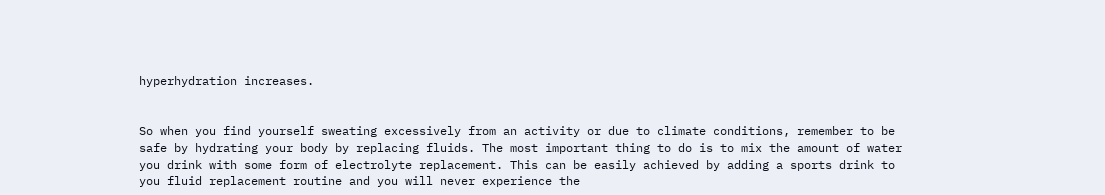hyperhydration increases.


So when you find yourself sweating excessively from an activity or due to climate conditions, remember to be safe by hydrating your body by replacing fluids. The most important thing to do is to mix the amount of water you drink with some form of electrolyte replacement. This can be easily achieved by adding a sports drink to you fluid replacement routine and you will never experience the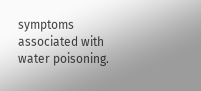symptoms associated with water poisoning.